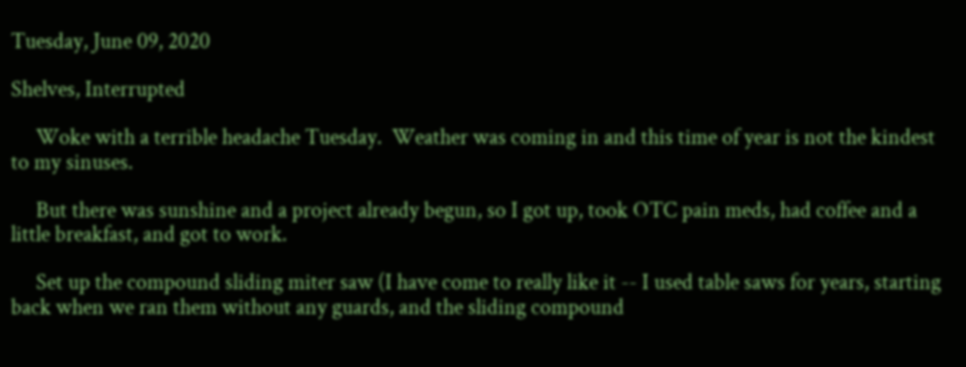Tuesday, June 09, 2020

Shelves, Interrupted

     Woke with a terrible headache Tuesday.  Weather was coming in and this time of year is not the kindest to my sinuses.

     But there was sunshine and a project already begun, so I got up, took OTC pain meds, had coffee and a little breakfast, and got to work.

     Set up the compound sliding miter saw (I have come to really like it -- I used table saws for years, starting back when we ran them without any guards, and the sliding compound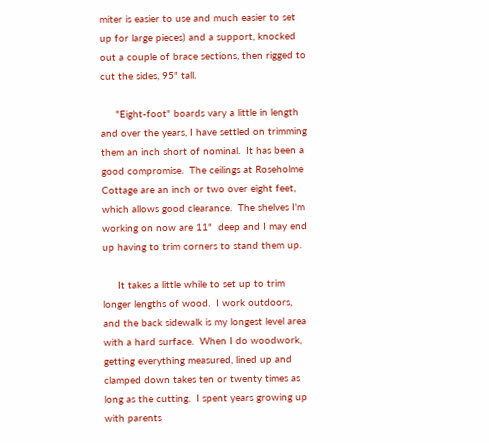miter is easier to use and much easier to set up for large pieces) and a support, knocked out a couple of brace sections, then rigged to cut the sides, 95" tall.

     "Eight-foot" boards vary a little in length and over the years, I have settled on trimming them an inch short of nominal.  It has been a good compromise.  The ceilings at Roseholme Cottage are an inch or two over eight feet, which allows good clearance.  The shelves I'm working on now are 11"  deep and I may end up having to trim corners to stand them up.

     It takes a little while to set up to trim longer lengths of wood.  I work outdoors, and the back sidewalk is my longest level area with a hard surface.  When I do woodwork, getting everything measured, lined up and clamped down takes ten or twenty times as long as the cutting.  I spent years growing up with parents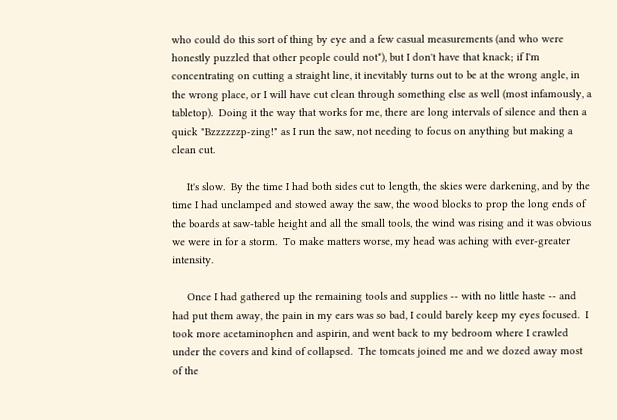who could do this sort of thing by eye and a few casual measurements (and who were honestly puzzled that other people could not*), but I don't have that knack; if I'm concentrating on cutting a straight line, it inevitably turns out to be at the wrong angle, in the wrong place, or I will have cut clean through something else as well (most infamously, a tabletop).  Doing it the way that works for me, there are long intervals of silence and then a quick "Bzzzzzzp-zing!" as I run the saw, not needing to focus on anything but making a clean cut.

     It's slow.  By the time I had both sides cut to length, the skies were darkening, and by the time I had unclamped and stowed away the saw, the wood blocks to prop the long ends of the boards at saw-table height and all the small tools, the wind was rising and it was obvious we were in for a storm.  To make matters worse, my head was aching with ever-greater intensity.

     Once I had gathered up the remaining tools and supplies -- with no little haste -- and had put them away, the pain in my ears was so bad, I could barely keep my eyes focused.  I took more acetaminophen and aspirin, and went back to my bedroom where I crawled under the covers and kind of collapsed.  The tomcats joined me and we dozed away most of the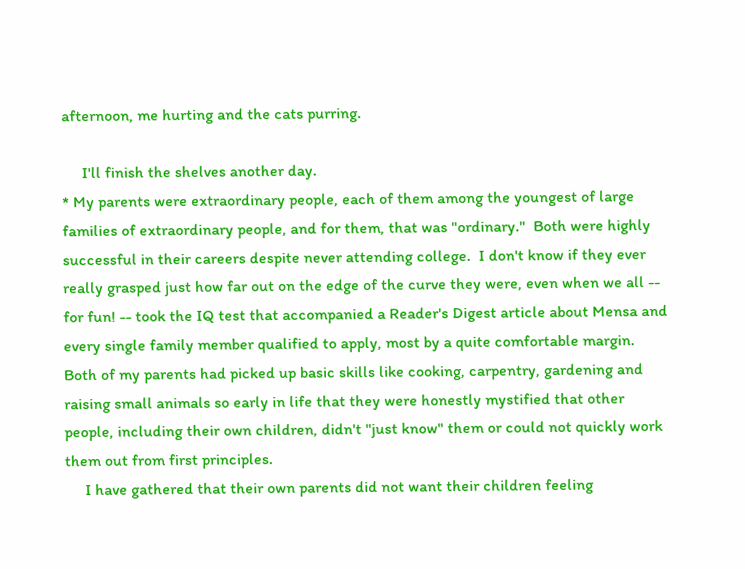afternoon, me hurting and the cats purring.

     I'll finish the shelves another day.
* My parents were extraordinary people, each of them among the youngest of large families of extraordinary people, and for them, that was "ordinary."  Both were highly successful in their careers despite never attending college.  I don't know if they ever really grasped just how far out on the edge of the curve they were, even when we all -- for fun! -- took the IQ test that accompanied a Reader's Digest article about Mensa and every single family member qualified to apply, most by a quite comfortable margin.  Both of my parents had picked up basic skills like cooking, carpentry, gardening and raising small animals so early in life that they were honestly mystified that other people, including their own children, didn't "just know" them or could not quickly work them out from first principles.
     I have gathered that their own parents did not want their children feeling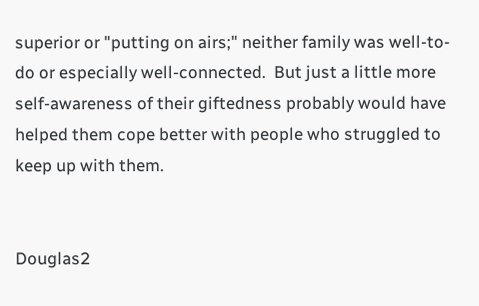superior or "putting on airs;" neither family was well-to-do or especially well-connected.  But just a little more self-awareness of their giftedness probably would have helped them cope better with people who struggled to keep up with them.


Douglas2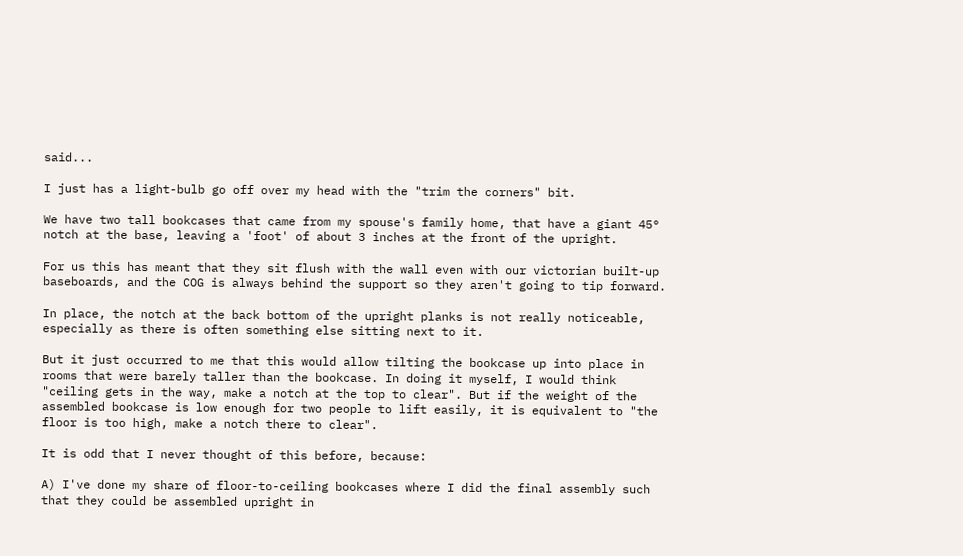said...

I just has a light-bulb go off over my head with the "trim the corners" bit.

We have two tall bookcases that came from my spouse's family home, that have a giant 45° notch at the base, leaving a 'foot' of about 3 inches at the front of the upright.

For us this has meant that they sit flush with the wall even with our victorian built-up baseboards, and the COG is always behind the support so they aren't going to tip forward.

In place, the notch at the back bottom of the upright planks is not really noticeable, especially as there is often something else sitting next to it.

But it just occurred to me that this would allow tilting the bookcase up into place in rooms that were barely taller than the bookcase. In doing it myself, I would think "ceiling gets in the way, make a notch at the top to clear". But if the weight of the assembled bookcase is low enough for two people to lift easily, it is equivalent to "the floor is too high, make a notch there to clear".

It is odd that I never thought of this before, because:

A) I've done my share of floor-to-ceiling bookcases where I did the final assembly such that they could be assembled upright in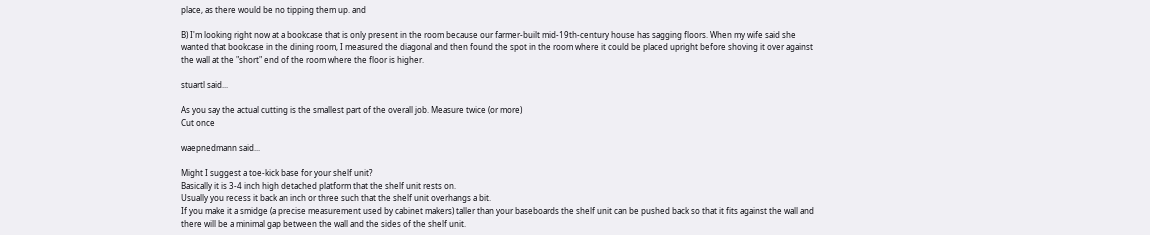place, as there would be no tipping them up. and

B) I'm looking right now at a bookcase that is only present in the room because our farmer-built mid-19th-century house has sagging floors. When my wife said she wanted that bookcase in the dining room, I measured the diagonal and then found the spot in the room where it could be placed upright before shoving it over against the wall at the "short" end of the room where the floor is higher.

stuartl said...

As you say the actual cutting is the smallest part of the overall job. Measure twice (or more)
Cut once

waepnedmann said...

Might I suggest a toe-kick base for your shelf unit?
Basically it is 3-4 inch high detached platform that the shelf unit rests on.
Usually you recess it back an inch or three such that the shelf unit overhangs a bit.
If you make it a smidge (a precise measurement used by cabinet makers) taller than your baseboards the shelf unit can be pushed back so that it fits against the wall and there will be a minimal gap between the wall and the sides of the shelf unit.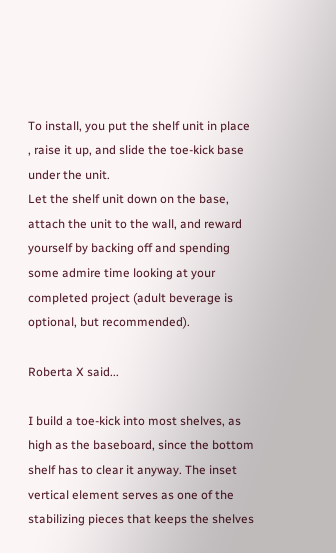To install, you put the shelf unit in place , raise it up, and slide the toe-kick base under the unit.
Let the shelf unit down on the base, attach the unit to the wall, and reward yourself by backing off and spending some admire time looking at your completed project (adult beverage is optional, but recommended).

Roberta X said...

I build a toe-kick into most shelves, as high as the baseboard, since the bottom shelf has to clear it anyway. The inset vertical element serves as one of the stabilizing pieces that keeps the shelves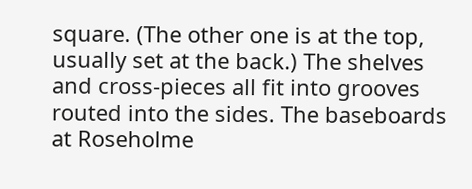square. (The other one is at the top, usually set at the back.) The shelves and cross-pieces all fit into grooves routed into the sides. The baseboards at Roseholme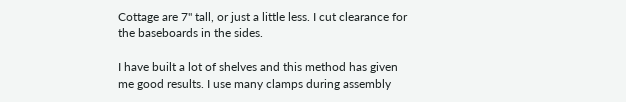Cottage are 7" tall, or just a little less. I cut clearance for the baseboards in the sides.

I have built a lot of shelves and this method has given me good results. I use many clamps during assembly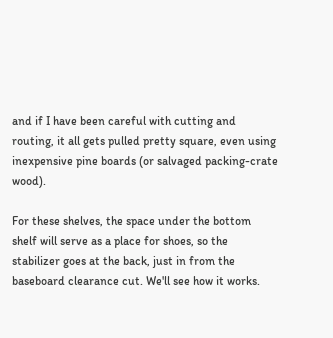and if I have been careful with cutting and routing, it all gets pulled pretty square, even using inexpensive pine boards (or salvaged packing-crate wood).

For these shelves, the space under the bottom shelf will serve as a place for shoes, so the stabilizer goes at the back, just in from the baseboard clearance cut. We'll see how it works.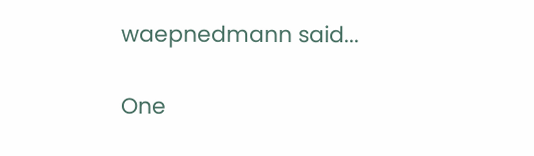waepnedmann said...

One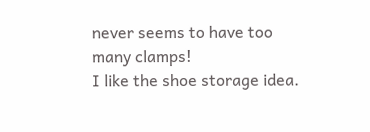never seems to have too many clamps!
I like the shoe storage idea.